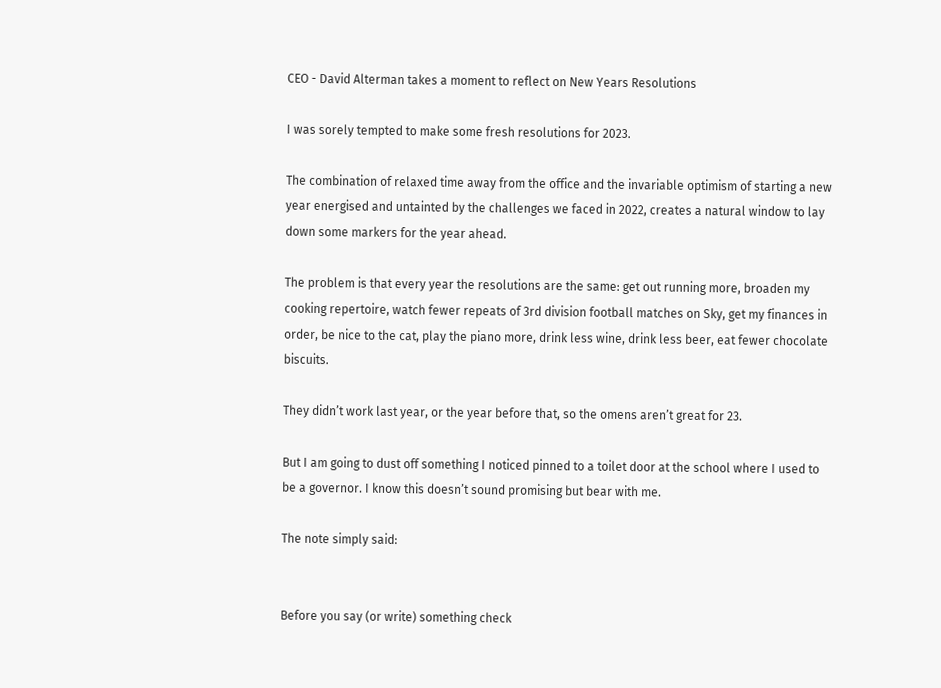CEO - David Alterman takes a moment to reflect on New Years Resolutions

I was sorely tempted to make some fresh resolutions for 2023.

The combination of relaxed time away from the office and the invariable optimism of starting a new year energised and untainted by the challenges we faced in 2022, creates a natural window to lay down some markers for the year ahead.

The problem is that every year the resolutions are the same: get out running more, broaden my cooking repertoire, watch fewer repeats of 3rd division football matches on Sky, get my finances in order, be nice to the cat, play the piano more, drink less wine, drink less beer, eat fewer chocolate biscuits.

They didn’t work last year, or the year before that, so the omens aren’t great for 23.

But I am going to dust off something I noticed pinned to a toilet door at the school where I used to be a governor. I know this doesn’t sound promising but bear with me.

The note simply said:


Before you say (or write) something check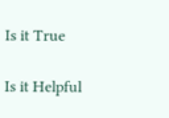Is it True

Is it Helpful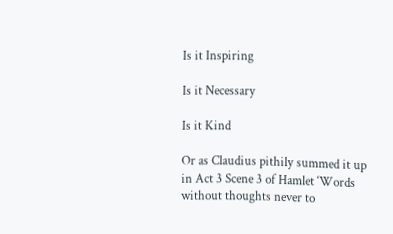Is it Inspiring

Is it Necessary

Is it Kind

Or as Claudius pithily summed it up in Act 3 Scene 3 of Hamlet ‘Words without thoughts never to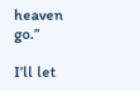heaven go.”

I’ll let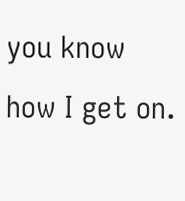you know how I get on.